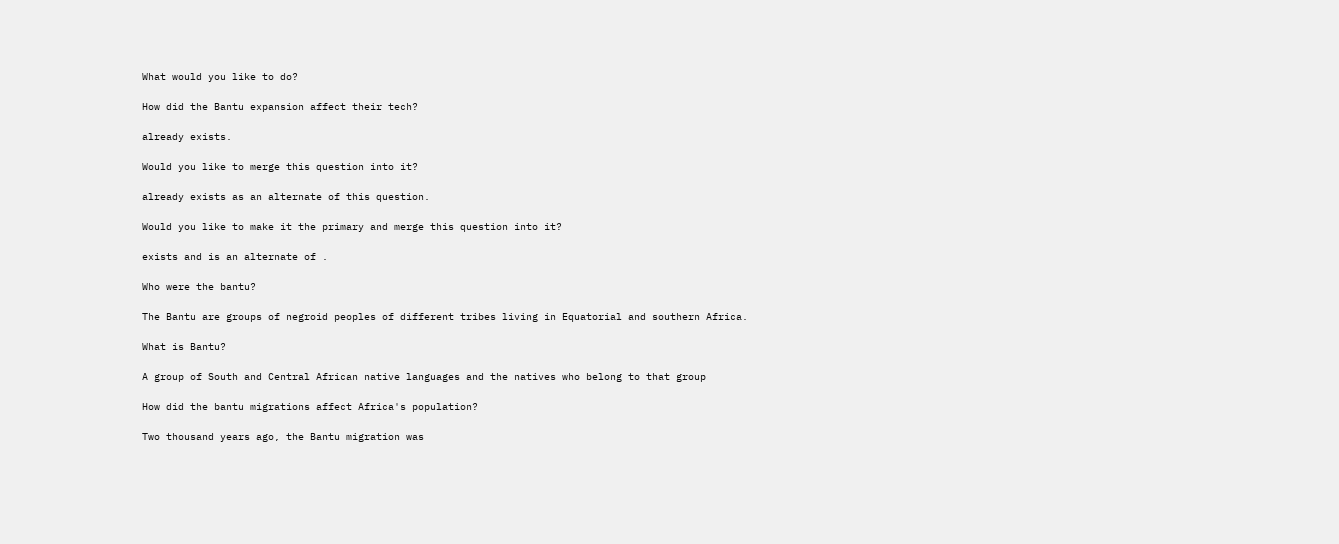What would you like to do?

How did the Bantu expansion affect their tech?

already exists.

Would you like to merge this question into it?

already exists as an alternate of this question.

Would you like to make it the primary and merge this question into it?

exists and is an alternate of .

Who were the bantu?

The Bantu are groups of negroid peoples of different tribes living in Equatorial and southern Africa.

What is Bantu?

A group of South and Central African native languages and the natives who belong to that group

How did the bantu migrations affect Africa's population?

Two thousand years ago, the Bantu migration was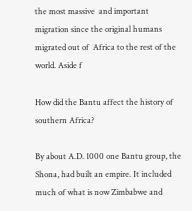the most massive  and important migration since the original humans migrated out of  Africa to the rest of the world. Aside f

How did the Bantu affect the history of southern Africa?

By about A.D. 1000 one Bantu group, the Shona, had built an empire. It included much of what is now Zimbabwe and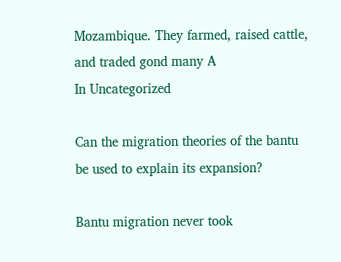Mozambique. They farmed, raised cattle, and traded gond many A
In Uncategorized

Can the migration theories of the bantu be used to explain its expansion?

Bantu migration never took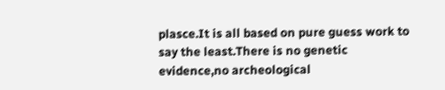plasce.It is all based on pure guess work to say the least.There is no genetic evidence,no archeological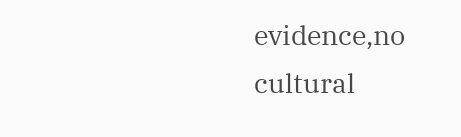evidence,no cultural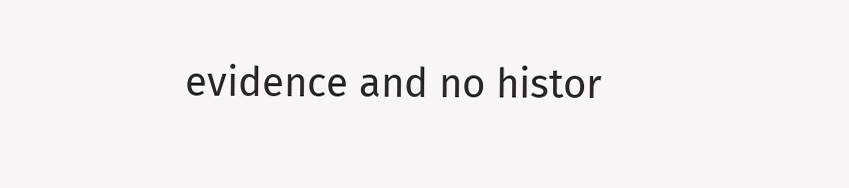evidence and no histor